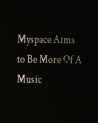Myspace Aims to Be More Of A Music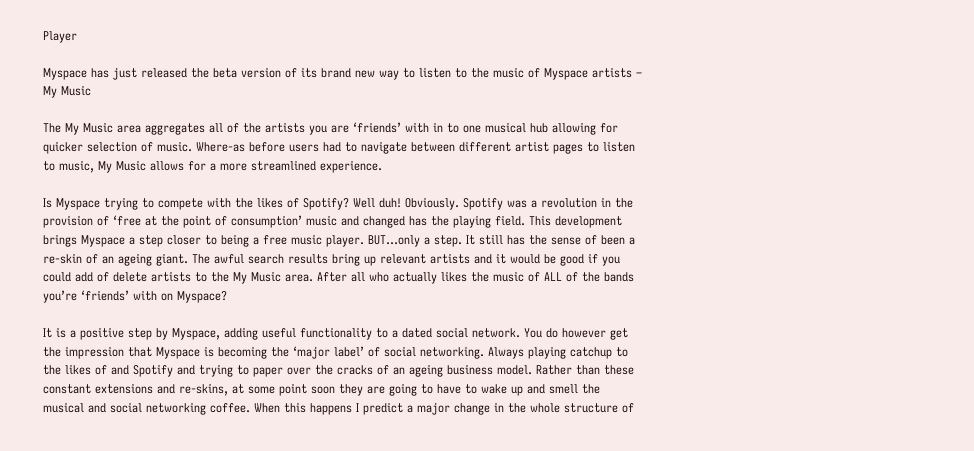Player

Myspace has just released the beta version of its brand new way to listen to the music of Myspace artists – My Music

The My Music area aggregates all of the artists you are ‘friends’ with in to one musical hub allowing for quicker selection of music. Where-as before users had to navigate between different artist pages to listen to music, My Music allows for a more streamlined experience.

Is Myspace trying to compete with the likes of Spotify? Well duh! Obviously. Spotify was a revolution in the provision of ‘free at the point of consumption’ music and changed has the playing field. This development brings Myspace a step closer to being a free music player. BUT…only a step. It still has the sense of been a re-skin of an ageing giant. The awful search results bring up relevant artists and it would be good if you could add of delete artists to the My Music area. After all who actually likes the music of ALL of the bands you’re ‘friends’ with on Myspace?

It is a positive step by Myspace, adding useful functionality to a dated social network. You do however get the impression that Myspace is becoming the ‘major label’ of social networking. Always playing catchup to the likes of and Spotify and trying to paper over the cracks of an ageing business model. Rather than these constant extensions and re-skins, at some point soon they are going to have to wake up and smell the musical and social networking coffee. When this happens I predict a major change in the whole structure of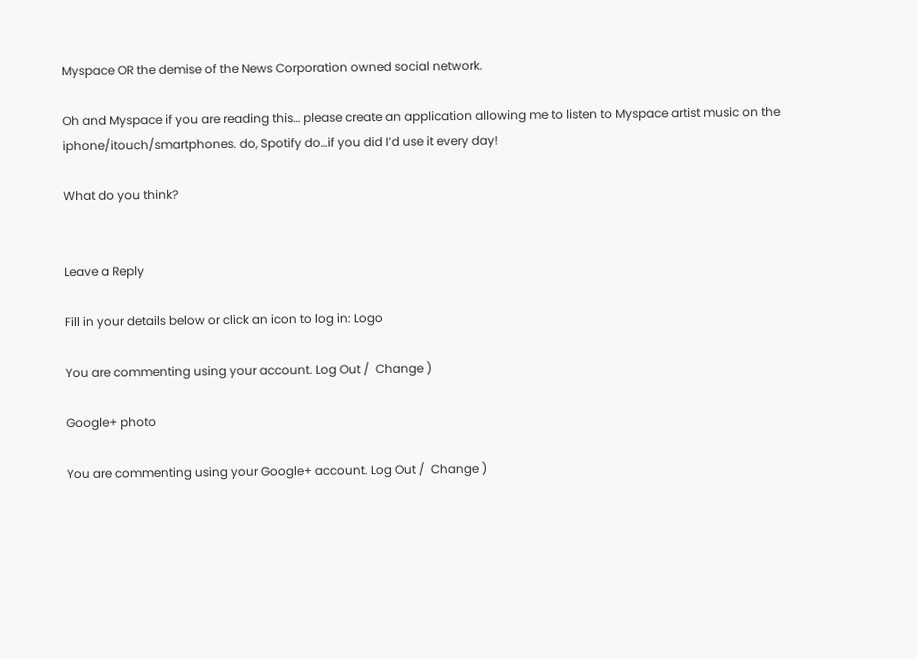Myspace OR the demise of the News Corporation owned social network.

Oh and Myspace if you are reading this… please create an application allowing me to listen to Myspace artist music on the iphone/itouch/smartphones. do, Spotify do…if you did I’d use it every day!

What do you think?


Leave a Reply

Fill in your details below or click an icon to log in: Logo

You are commenting using your account. Log Out /  Change )

Google+ photo

You are commenting using your Google+ account. Log Out /  Change )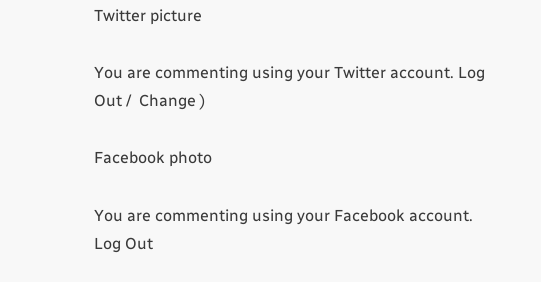Twitter picture

You are commenting using your Twitter account. Log Out /  Change )

Facebook photo

You are commenting using your Facebook account. Log Out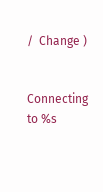/  Change )


Connecting to %s